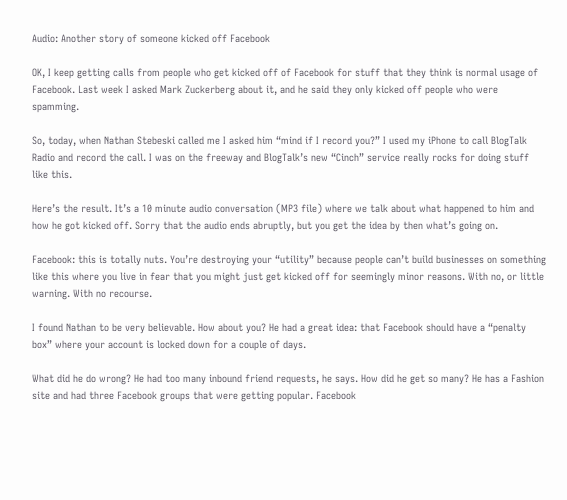Audio: Another story of someone kicked off Facebook

OK, I keep getting calls from people who get kicked off of Facebook for stuff that they think is normal usage of Facebook. Last week I asked Mark Zuckerberg about it, and he said they only kicked off people who were spamming.

So, today, when Nathan Stebeski called me I asked him “mind if I record you?” I used my iPhone to call BlogTalk Radio and record the call. I was on the freeway and BlogTalk’s new “Cinch” service really rocks for doing stuff like this.

Here’s the result. It’s a 10 minute audio conversation (MP3 file) where we talk about what happened to him and how he got kicked off. Sorry that the audio ends abruptly, but you get the idea by then what’s going on.

Facebook: this is totally nuts. You’re destroying your “utility” because people can’t build businesses on something like this where you live in fear that you might just get kicked off for seemingly minor reasons. With no, or little warning. With no recourse.

I found Nathan to be very believable. How about you? He had a great idea: that Facebook should have a “penalty box” where your account is locked down for a couple of days.

What did he do wrong? He had too many inbound friend requests, he says. How did he get so many? He has a Fashion site and had three Facebook groups that were getting popular. Facebook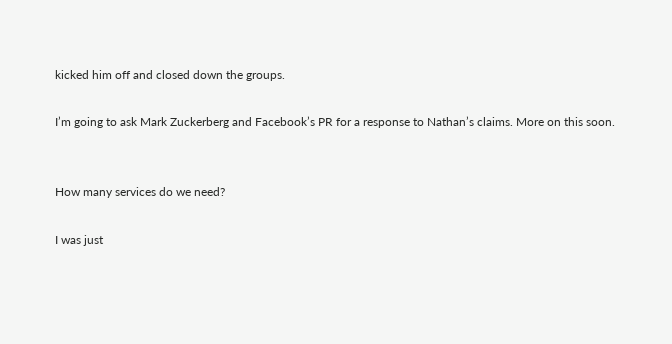kicked him off and closed down the groups.

I’m going to ask Mark Zuckerberg and Facebook’s PR for a response to Nathan’s claims. More on this soon.


How many services do we need?

I was just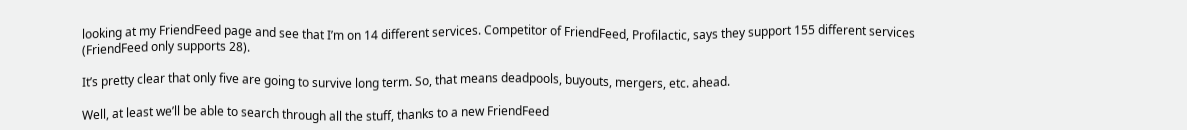looking at my FriendFeed page and see that I’m on 14 different services. Competitor of FriendFeed, Profilactic, says they support 155 different services (FriendFeed only supports 28).

It’s pretty clear that only five are going to survive long term. So, that means deadpools, buyouts, mergers, etc. ahead.

Well, at least we’ll be able to search through all the stuff, thanks to a new FriendFeed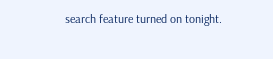search feature turned on tonight.